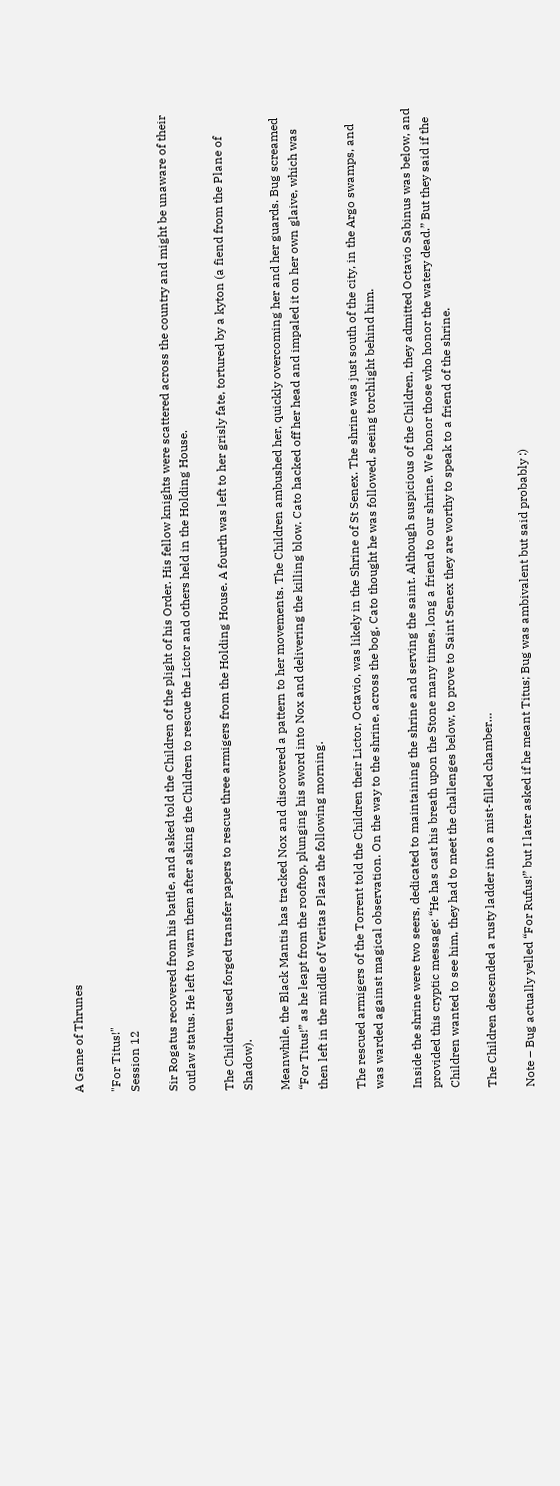A Game of Thrunes

"For Titus!"
Session 12

Sir Rogatus recovered from his battle, and asked told the Children of the plight of his Order. His fellow knights were scattered across the country and might be unaware of their outlaw status. He left to warn them after asking the Children to rescue the Lictor and others held in the Holding House.

The Children used forged transfer papers to rescue three armigers from the Holding House. A fourth was left to her grisly fate, tortured by a kyton (a fiend from the Plane of Shadow).

Meanwhile, the Black Mantis has tracked Nox and discovered a pattern to her movements. The Children ambushed her, quickly overcoming her and her guards. Bug screamed “For Titus!” as he leapt from the rooftop, plunging his sword into Nox and delivering the killing blow. Cato hacked off her head and impaled it on her own glaive, which was then left in the middle of Veritas Plaza the following morning.

The rescued armigers of the Torrent told the Children their Lictor, Octavio, was likely in the Shrine of St Senex. The shrine was just south of the city, in the Argo swamps, and was warded against magical observation. On the way to the shrine, across the bog, Cato thought he was followed, seeing torchlight behind him.

Inside the shrine were two seers, dedicated to maintaining the shrine and serving the saint. Although suspicious of the Children, they admitted Octavio Sabinus was below, and provided this cryptic message: “He has cast his breath upon the Stone many times, long a friend to our shrine. We honor those who honor the watery dead.” But they said if the Children wanted to see him, they had to meet the challenges below, to prove to Saint Senex they are worthy to speak to a friend of the shrine.

The Children descended a rusty ladder into a mist-filled chamber…

Note – Bug actually yelled “For Rufus!” but I later asked if he meant Titus; Bug was ambivalent but said probably :)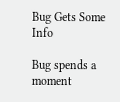Bug Gets Some Info

Bug spends a moment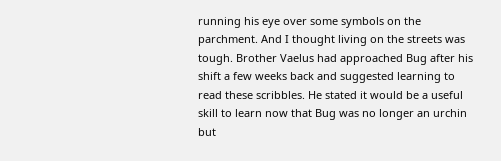running his eye over some symbols on the parchment. And I thought living on the streets was tough. Brother Vaelus had approached Bug after his shift a few weeks back and suggested learning to read these scribbles. He stated it would be a useful skill to learn now that Bug was no longer an urchin but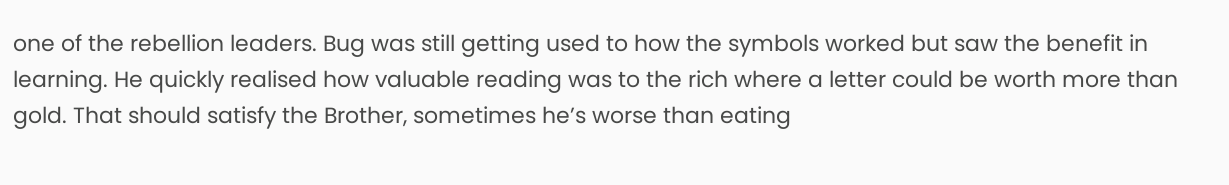one of the rebellion leaders. Bug was still getting used to how the symbols worked but saw the benefit in learning. He quickly realised how valuable reading was to the rich where a letter could be worth more than gold. That should satisfy the Brother, sometimes he’s worse than eating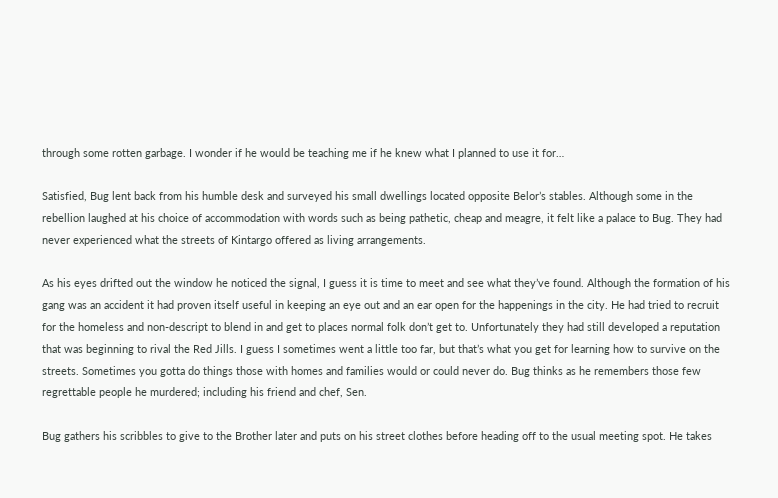through some rotten garbage. I wonder if he would be teaching me if he knew what I planned to use it for…

Satisfied, Bug lent back from his humble desk and surveyed his small dwellings located opposite Belor’s stables. Although some in the rebellion laughed at his choice of accommodation with words such as being pathetic, cheap and meagre, it felt like a palace to Bug. They had never experienced what the streets of Kintargo offered as living arrangements.

As his eyes drifted out the window he noticed the signal, I guess it is time to meet and see what they’ve found. Although the formation of his gang was an accident it had proven itself useful in keeping an eye out and an ear open for the happenings in the city. He had tried to recruit for the homeless and non-descript to blend in and get to places normal folk don’t get to. Unfortunately they had still developed a reputation that was beginning to rival the Red Jills. I guess I sometimes went a little too far, but that’s what you get for learning how to survive on the streets. Sometimes you gotta do things those with homes and families would or could never do. Bug thinks as he remembers those few regrettable people he murdered; including his friend and chef, Sen.

Bug gathers his scribbles to give to the Brother later and puts on his street clothes before heading off to the usual meeting spot. He takes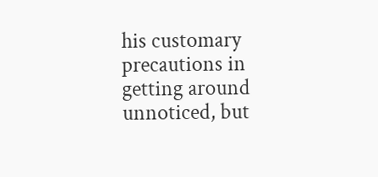his customary precautions in getting around unnoticed, but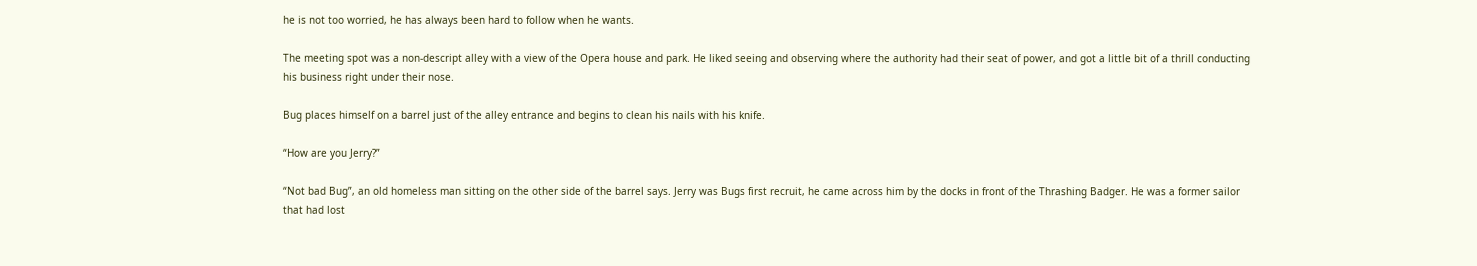he is not too worried, he has always been hard to follow when he wants.

The meeting spot was a non-descript alley with a view of the Opera house and park. He liked seeing and observing where the authority had their seat of power, and got a little bit of a thrill conducting his business right under their nose.

Bug places himself on a barrel just of the alley entrance and begins to clean his nails with his knife.

“How are you Jerry?”

“Not bad Bug”, an old homeless man sitting on the other side of the barrel says. Jerry was Bugs first recruit, he came across him by the docks in front of the Thrashing Badger. He was a former sailor that had lost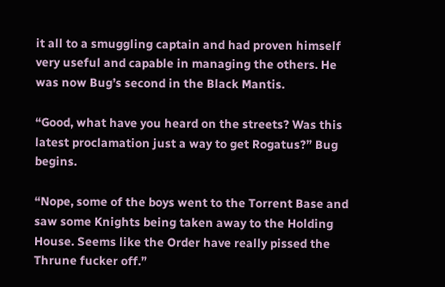it all to a smuggling captain and had proven himself very useful and capable in managing the others. He was now Bug’s second in the Black Mantis.

“Good, what have you heard on the streets? Was this latest proclamation just a way to get Rogatus?” Bug begins.

“Nope, some of the boys went to the Torrent Base and saw some Knights being taken away to the Holding House. Seems like the Order have really pissed the Thrune fucker off.”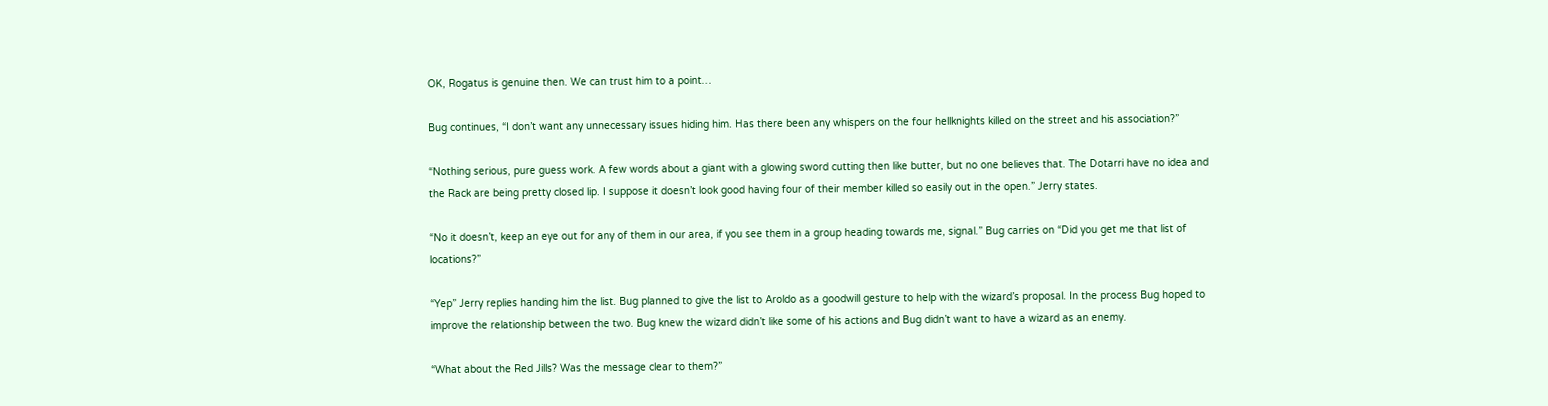OK, Rogatus is genuine then. We can trust him to a point…

Bug continues, “I don’t want any unnecessary issues hiding him. Has there been any whispers on the four hellknights killed on the street and his association?”

“Nothing serious, pure guess work. A few words about a giant with a glowing sword cutting then like butter, but no one believes that. The Dotarri have no idea and the Rack are being pretty closed lip. I suppose it doesn’t look good having four of their member killed so easily out in the open.” Jerry states.

“No it doesn’t, keep an eye out for any of them in our area, if you see them in a group heading towards me, signal.” Bug carries on “Did you get me that list of locations?”

“Yep” Jerry replies handing him the list. Bug planned to give the list to Aroldo as a goodwill gesture to help with the wizard’s proposal. In the process Bug hoped to improve the relationship between the two. Bug knew the wizard didn’t like some of his actions and Bug didn’t want to have a wizard as an enemy.

“What about the Red Jills? Was the message clear to them?”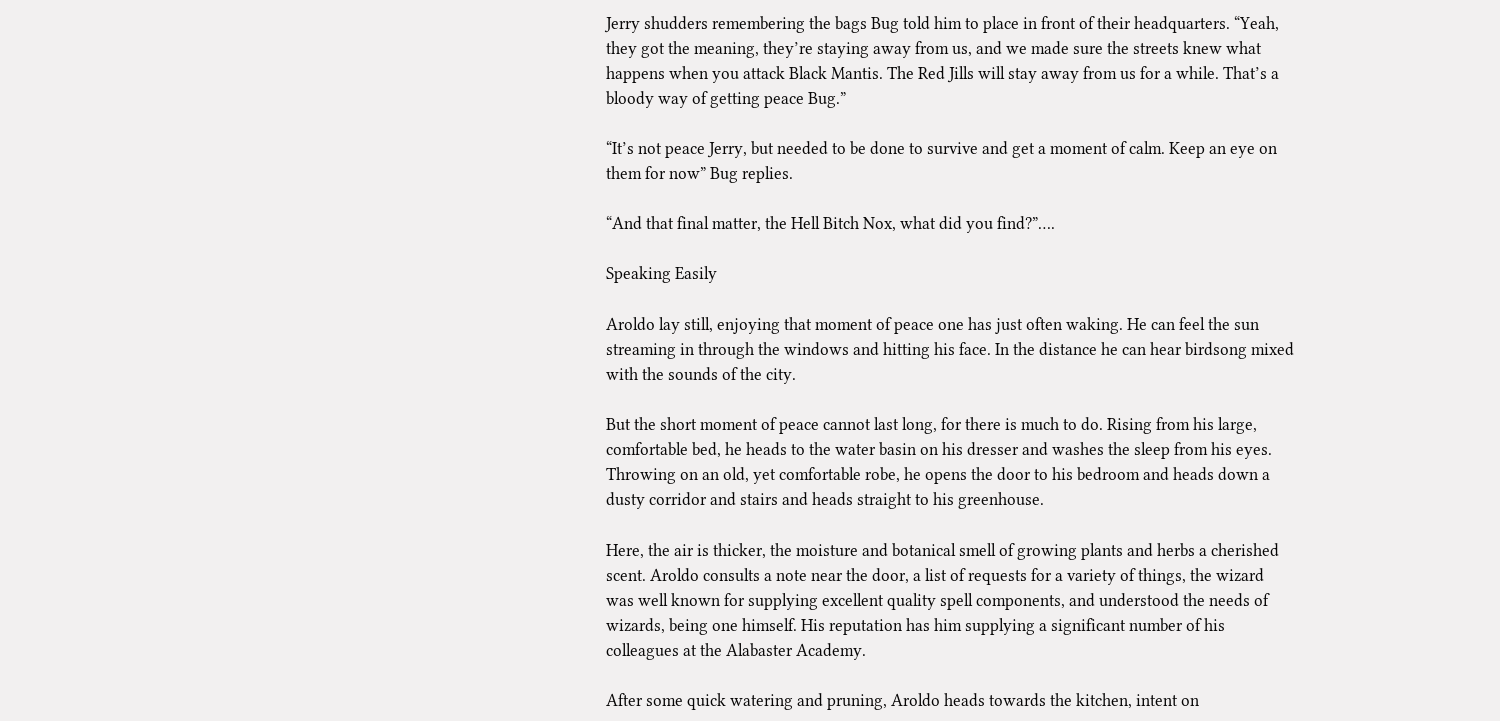Jerry shudders remembering the bags Bug told him to place in front of their headquarters. “Yeah, they got the meaning, they’re staying away from us, and we made sure the streets knew what happens when you attack Black Mantis. The Red Jills will stay away from us for a while. That’s a bloody way of getting peace Bug.”

“It’s not peace Jerry, but needed to be done to survive and get a moment of calm. Keep an eye on them for now” Bug replies.

“And that final matter, the Hell Bitch Nox, what did you find?”….

Speaking Easily

Aroldo lay still, enjoying that moment of peace one has just often waking. He can feel the sun streaming in through the windows and hitting his face. In the distance he can hear birdsong mixed with the sounds of the city.

But the short moment of peace cannot last long, for there is much to do. Rising from his large, comfortable bed, he heads to the water basin on his dresser and washes the sleep from his eyes. Throwing on an old, yet comfortable robe, he opens the door to his bedroom and heads down a dusty corridor and stairs and heads straight to his greenhouse.

Here, the air is thicker, the moisture and botanical smell of growing plants and herbs a cherished scent. Aroldo consults a note near the door, a list of requests for a variety of things, the wizard was well known for supplying excellent quality spell components, and understood the needs of wizards, being one himself. His reputation has him supplying a significant number of his colleagues at the Alabaster Academy.

After some quick watering and pruning, Aroldo heads towards the kitchen, intent on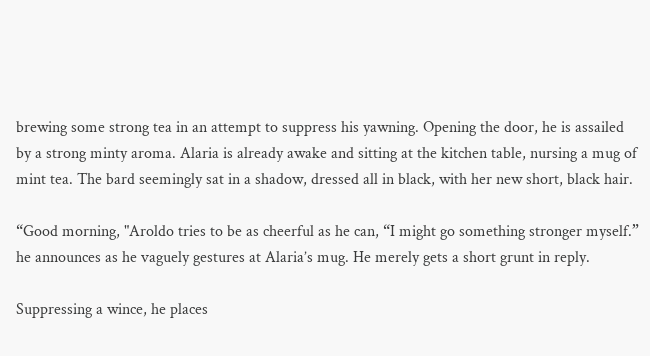brewing some strong tea in an attempt to suppress his yawning. Opening the door, he is assailed by a strong minty aroma. Alaria is already awake and sitting at the kitchen table, nursing a mug of mint tea. The bard seemingly sat in a shadow, dressed all in black, with her new short, black hair.

“Good morning, "Aroldo tries to be as cheerful as he can, “I might go something stronger myself.” he announces as he vaguely gestures at Alaria’s mug. He merely gets a short grunt in reply.

Suppressing a wince, he places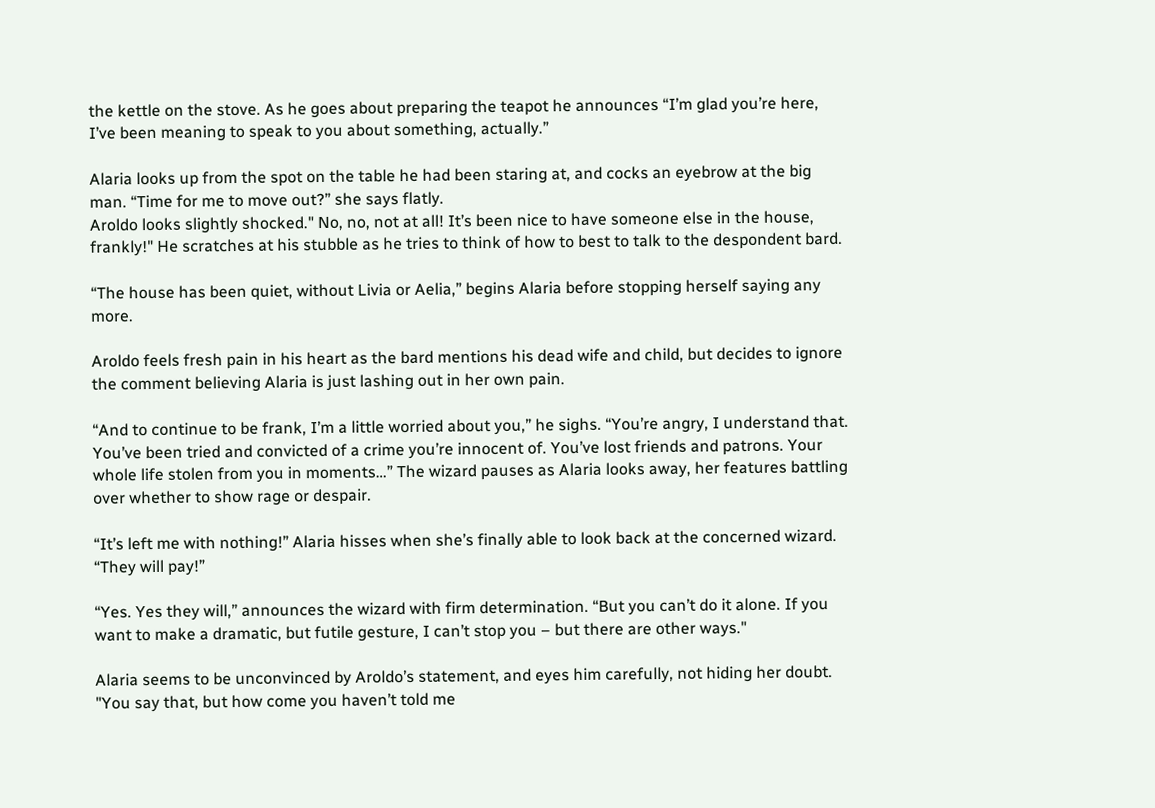the kettle on the stove. As he goes about preparing the teapot he announces “I’m glad you’re here, I’ve been meaning to speak to you about something, actually.”

Alaria looks up from the spot on the table he had been staring at, and cocks an eyebrow at the big man. “Time for me to move out?” she says flatly.
Aroldo looks slightly shocked." No, no, not at all! It’s been nice to have someone else in the house, frankly!" He scratches at his stubble as he tries to think of how to best to talk to the despondent bard.

“The house has been quiet, without Livia or Aelia,” begins Alaria before stopping herself saying any more.

Aroldo feels fresh pain in his heart as the bard mentions his dead wife and child, but decides to ignore the comment believing Alaria is just lashing out in her own pain.

“And to continue to be frank, I’m a little worried about you,” he sighs. “You’re angry, I understand that. You’ve been tried and convicted of a crime you’re innocent of. You’ve lost friends and patrons. Your whole life stolen from you in moments…” The wizard pauses as Alaria looks away, her features battling over whether to show rage or despair.

“It’s left me with nothing!” Alaria hisses when she’s finally able to look back at the concerned wizard. “They will pay!”

“Yes. Yes they will,” announces the wizard with firm determination. “But you can’t do it alone. If you want to make a dramatic, but futile gesture, I can’t stop you – but there are other ways."

Alaria seems to be unconvinced by Aroldo’s statement, and eyes him carefully, not hiding her doubt. "You say that, but how come you haven’t told me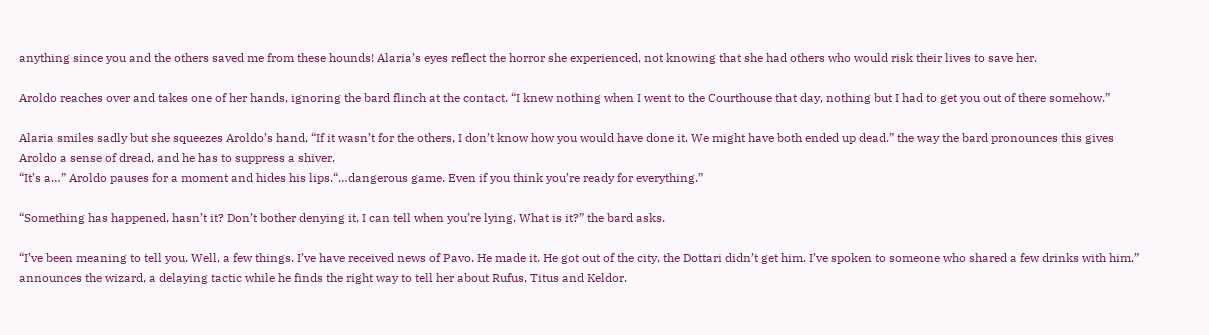anything since you and the others saved me from these hounds! Alaria’s eyes reflect the horror she experienced, not knowing that she had others who would risk their lives to save her.

Aroldo reaches over and takes one of her hands, ignoring the bard flinch at the contact. “I knew nothing when I went to the Courthouse that day, nothing but I had to get you out of there somehow.”

Alaria smiles sadly but she squeezes Aroldo’s hand, “If it wasn’t for the others, I don’t know how you would have done it. We might have both ended up dead.” the way the bard pronounces this gives Aroldo a sense of dread, and he has to suppress a shiver.
“It’s a…” Aroldo pauses for a moment and hides his lips.“…dangerous game. Even if you think you’re ready for everything.”

“Something has happened, hasn’t it? Don’t bother denying it, I can tell when you’re lying. What is it?” the bard asks.

“I’ve been meaning to tell you. Well, a few things. I’ve have received news of Pavo. He made it. He got out of the city, the Dottari didn’t get him. I’ve spoken to someone who shared a few drinks with him,” announces the wizard, a delaying tactic while he finds the right way to tell her about Rufus, Titus and Keldor.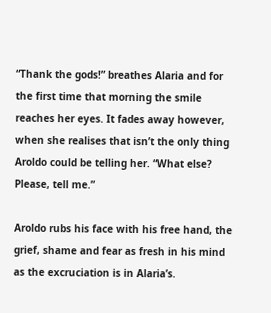“Thank the gods!” breathes Alaria and for the first time that morning the smile reaches her eyes. It fades away however, when she realises that isn’t the only thing Aroldo could be telling her. “What else? Please, tell me.”

Aroldo rubs his face with his free hand, the grief, shame and fear as fresh in his mind as the excruciation is in Alaria’s.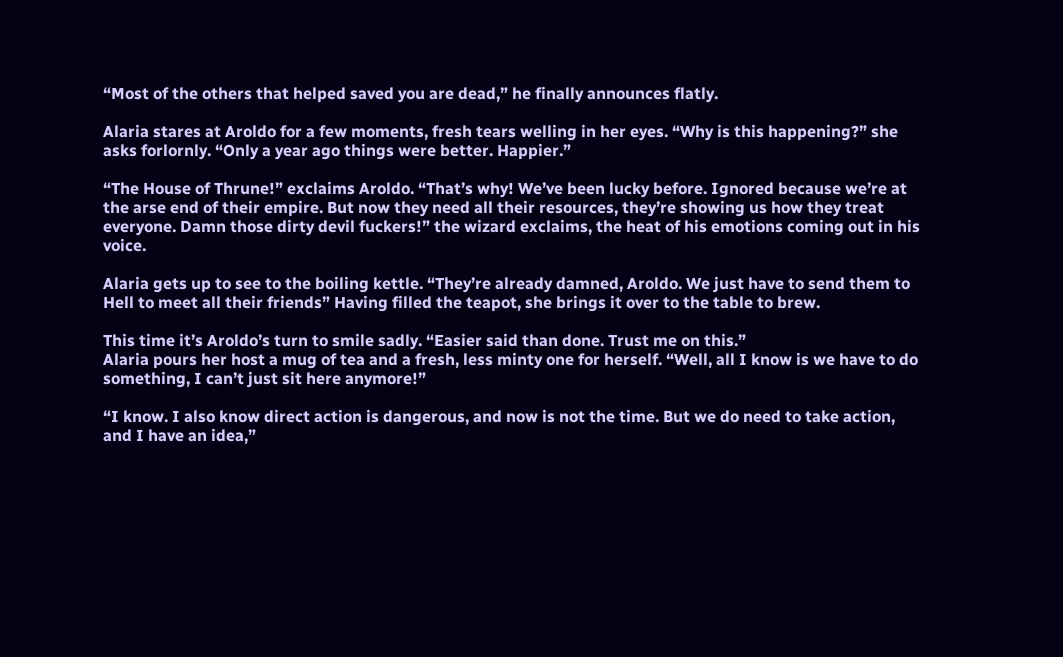“Most of the others that helped saved you are dead,” he finally announces flatly.

Alaria stares at Aroldo for a few moments, fresh tears welling in her eyes. “Why is this happening?” she asks forlornly. “Only a year ago things were better. Happier.”

“The House of Thrune!” exclaims Aroldo. “That’s why! We’ve been lucky before. Ignored because we’re at the arse end of their empire. But now they need all their resources, they’re showing us how they treat everyone. Damn those dirty devil fuckers!” the wizard exclaims, the heat of his emotions coming out in his voice.

Alaria gets up to see to the boiling kettle. “They’re already damned, Aroldo. We just have to send them to Hell to meet all their friends” Having filled the teapot, she brings it over to the table to brew.

This time it’s Aroldo’s turn to smile sadly. “Easier said than done. Trust me on this.”
Alaria pours her host a mug of tea and a fresh, less minty one for herself. “Well, all I know is we have to do something, I can’t just sit here anymore!”

“I know. I also know direct action is dangerous, and now is not the time. But we do need to take action, and I have an idea,”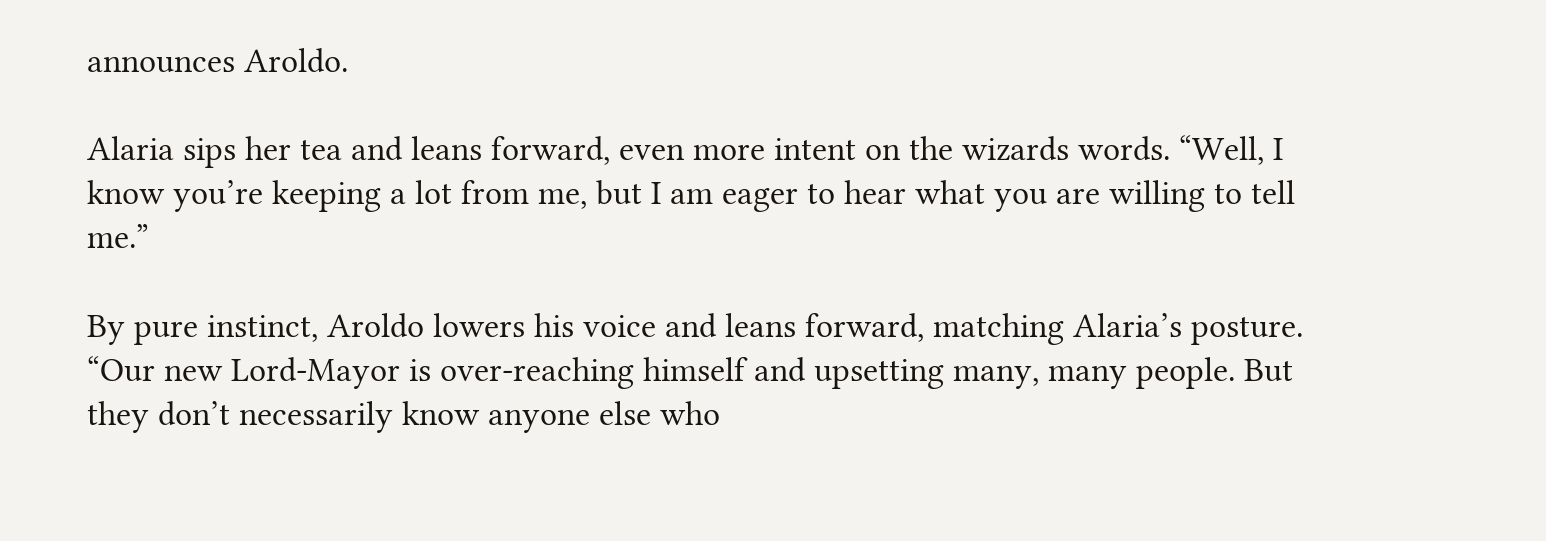announces Aroldo.

Alaria sips her tea and leans forward, even more intent on the wizards words. “Well, I know you’re keeping a lot from me, but I am eager to hear what you are willing to tell me.”

By pure instinct, Aroldo lowers his voice and leans forward, matching Alaria’s posture. “Our new Lord-Mayor is over-reaching himself and upsetting many, many people. But they don’t necessarily know anyone else who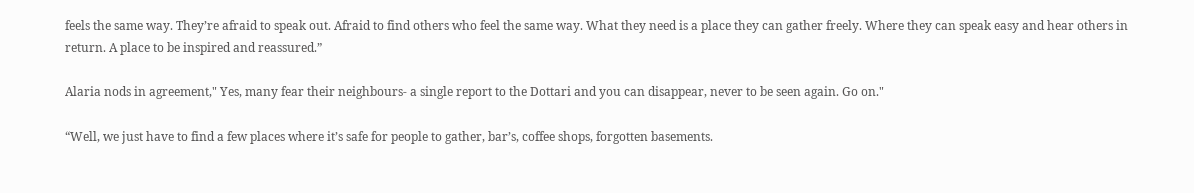feels the same way. They’re afraid to speak out. Afraid to find others who feel the same way. What they need is a place they can gather freely. Where they can speak easy and hear others in return. A place to be inspired and reassured.”

Alaria nods in agreement," Yes, many fear their neighbours- a single report to the Dottari and you can disappear, never to be seen again. Go on."

“Well, we just have to find a few places where it’s safe for people to gather, bar’s, coffee shops, forgotten basements.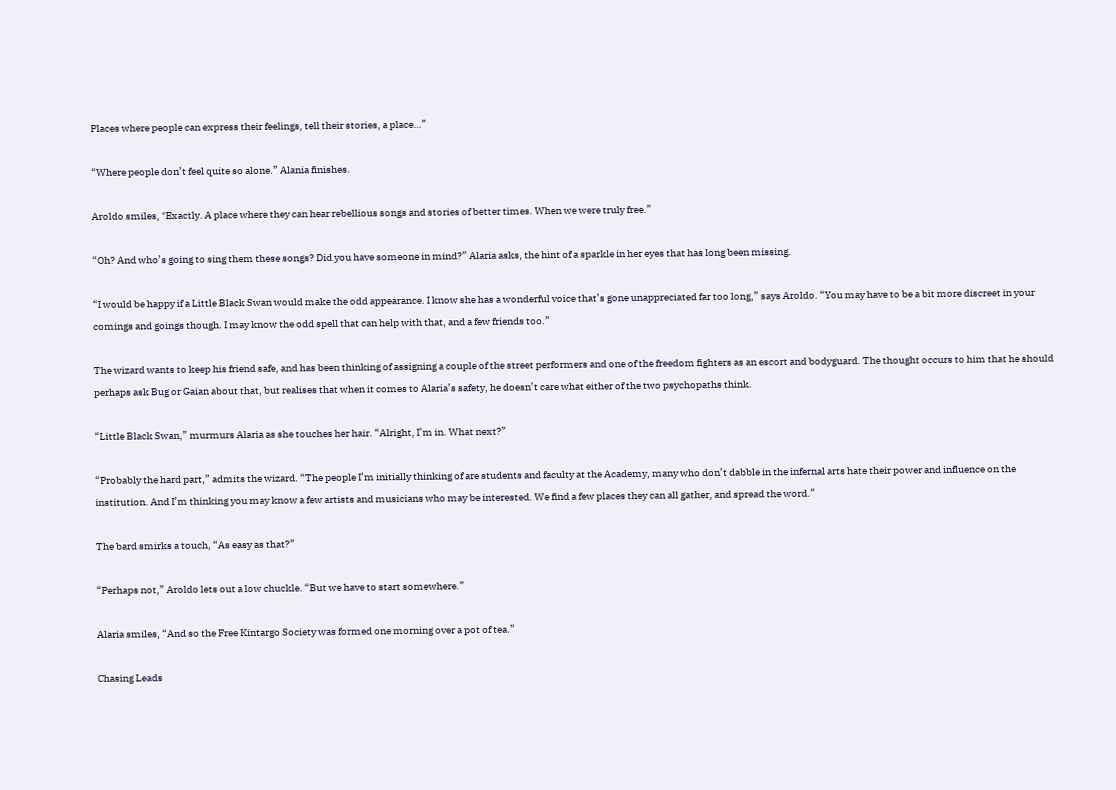Places where people can express their feelings, tell their stories, a place…”

“Where people don’t feel quite so alone.” Alania finishes.

Aroldo smiles, "Exactly. A place where they can hear rebellious songs and stories of better times. When we were truly free.”

“Oh? And who’s going to sing them these songs? Did you have someone in mind?” Alaria asks, the hint of a sparkle in her eyes that has long been missing.

“I would be happy if a Little Black Swan would make the odd appearance. I know she has a wonderful voice that’s gone unappreciated far too long,” says Aroldo. “You may have to be a bit more discreet in your comings and goings though. I may know the odd spell that can help with that, and a few friends too.”

The wizard wants to keep his friend safe, and has been thinking of assigning a couple of the street performers and one of the freedom fighters as an escort and bodyguard. The thought occurs to him that he should perhaps ask Bug or Gaian about that, but realises that when it comes to Alaria’s safety, he doesn’t care what either of the two psychopaths think.

“Little Black Swan,” murmurs Alaria as she touches her hair. “Alright, I’m in. What next?”

“Probably the hard part,” admits the wizard. “The people I’m initially thinking of are students and faculty at the Academy, many who don’t dabble in the infernal arts hate their power and influence on the institution. And I’m thinking you may know a few artists and musicians who may be interested. We find a few places they can all gather, and spread the word.”

The bard smirks a touch, “As easy as that?”

“Perhaps not,” Aroldo lets out a low chuckle. “But we have to start somewhere.”

Alaria smiles, “And so the Free Kintargo Society was formed one morning over a pot of tea.”

Chasing Leads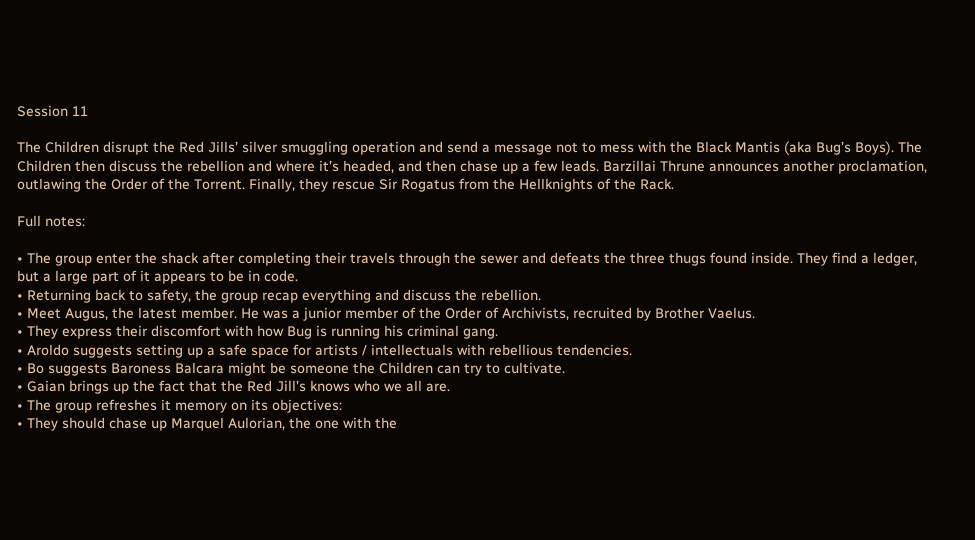Session 11

The Children disrupt the Red Jills’ silver smuggling operation and send a message not to mess with the Black Mantis (aka Bug’s Boys). The Children then discuss the rebellion and where it’s headed, and then chase up a few leads. Barzillai Thrune announces another proclamation, outlawing the Order of the Torrent. Finally, they rescue Sir Rogatus from the Hellknights of the Rack.

Full notes:

• The group enter the shack after completing their travels through the sewer and defeats the three thugs found inside. They find a ledger, but a large part of it appears to be in code.
• Returning back to safety, the group recap everything and discuss the rebellion.
• Meet Augus, the latest member. He was a junior member of the Order of Archivists, recruited by Brother Vaelus.
• They express their discomfort with how Bug is running his criminal gang.
• Aroldo suggests setting up a safe space for artists / intellectuals with rebellious tendencies.
• Bo suggests Baroness Balcara might be someone the Children can try to cultivate.
• Gaian brings up the fact that the Red Jill’s knows who we all are.
• The group refreshes it memory on its objectives:
• They should chase up Marquel Aulorian, the one with the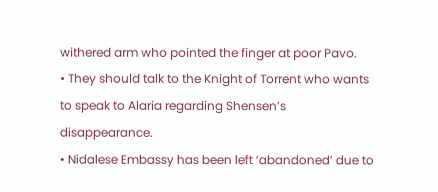withered arm who pointed the finger at poor Pavo.
• They should talk to the Knight of Torrent who wants to speak to Alaria regarding Shensen’s disappearance.
• Nidalese Embassy has been left ‘abandoned’ due to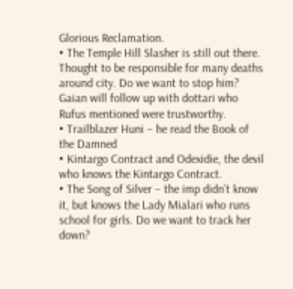Glorious Reclamation.
• The Temple Hill Slasher is still out there. Thought to be responsible for many deaths around city. Do we want to stop him? Gaian will follow up with dottari who Rufus mentioned were trustworthy.
• Trailblazer Huni – he read the Book of the Damned
• Kintargo Contract and Odexidie, the devil who knows the Kintargo Contract.
• The Song of Silver – the imp didn’t know it, but knows the Lady Mialari who runs school for girls. Do we want to track her down?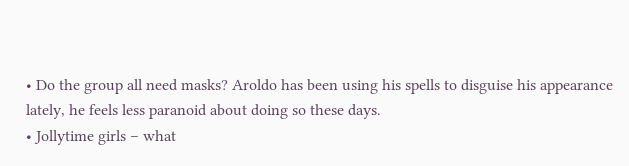• Do the group all need masks? Aroldo has been using his spells to disguise his appearance lately, he feels less paranoid about doing so these days.
• Jollytime girls – what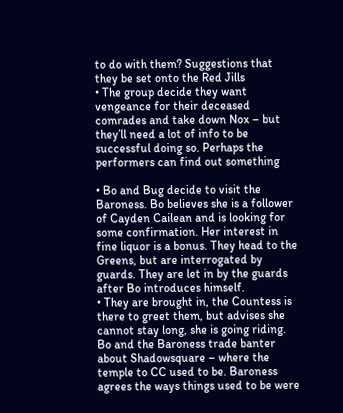to do with them? Suggestions that they be set onto the Red Jills
• The group decide they want vengeance for their deceased comrades and take down Nox – but they’ll need a lot of info to be successful doing so. Perhaps the performers can find out something

• Bo and Bug decide to visit the Baroness. Bo believes she is a follower of Cayden Cailean and is looking for some confirmation. Her interest in fine liquor is a bonus. They head to the Greens, but are interrogated by guards. They are let in by the guards after Bo introduces himself.
• They are brought in, the Countess is there to greet them, but advises she cannot stay long, she is going riding. Bo and the Baroness trade banter about Shadowsquare – where the temple to CC used to be. Baroness agrees the ways things used to be were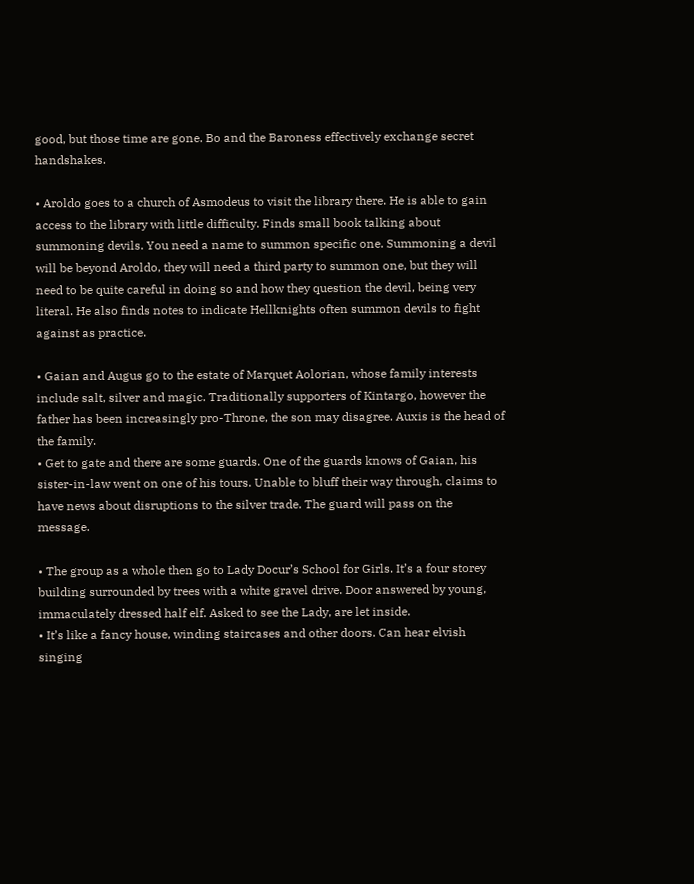good, but those time are gone. Bo and the Baroness effectively exchange secret handshakes.

• Aroldo goes to a church of Asmodeus to visit the library there. He is able to gain access to the library with little difficulty. Finds small book talking about summoning devils. You need a name to summon specific one. Summoning a devil will be beyond Aroldo, they will need a third party to summon one, but they will need to be quite careful in doing so and how they question the devil, being very literal. He also finds notes to indicate Hellknights often summon devils to fight against as practice.

• Gaian and Augus go to the estate of Marquet Aolorian, whose family interests include salt, silver and magic. Traditionally supporters of Kintargo, however the father has been increasingly pro-Throne, the son may disagree. Auxis is the head of the family.
• Get to gate and there are some guards. One of the guards knows of Gaian, his sister-in-law went on one of his tours. Unable to bluff their way through, claims to have news about disruptions to the silver trade. The guard will pass on the message.

• The group as a whole then go to Lady Docur’s School for Girls. It’s a four storey building surrounded by trees with a white gravel drive. Door answered by young, immaculately dressed half elf. Asked to see the Lady, are let inside.
• It’s like a fancy house, winding staircases and other doors. Can hear elvish singing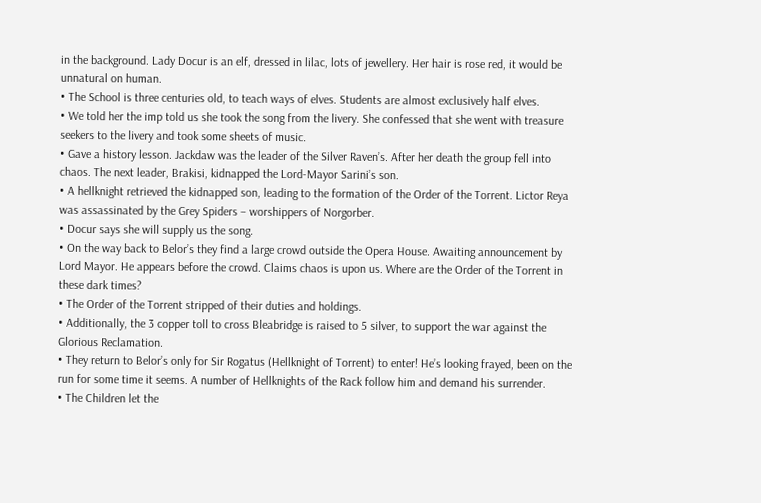in the background. Lady Docur is an elf, dressed in lilac, lots of jewellery. Her hair is rose red, it would be unnatural on human.
• The School is three centuries old, to teach ways of elves. Students are almost exclusively half elves.
• We told her the imp told us she took the song from the livery. She confessed that she went with treasure seekers to the livery and took some sheets of music.
• Gave a history lesson. Jackdaw was the leader of the Silver Raven’s. After her death the group fell into chaos. The next leader, Brakisi, kidnapped the Lord-Mayor Sarini’s son.
• A hellknight retrieved the kidnapped son, leading to the formation of the Order of the Torrent. Lictor Reya was assassinated by the Grey Spiders – worshippers of Norgorber.
• Docur says she will supply us the song.
• On the way back to Belor’s they find a large crowd outside the Opera House. Awaiting announcement by Lord Mayor. He appears before the crowd. Claims chaos is upon us. Where are the Order of the Torrent in these dark times?
• The Order of the Torrent stripped of their duties and holdings.
• Additionally, the 3 copper toll to cross Bleabridge is raised to 5 silver, to support the war against the Glorious Reclamation.
• They return to Belor’s only for Sir Rogatus (Hellknight of Torrent) to enter! He’s looking frayed, been on the run for some time it seems. A number of Hellknights of the Rack follow him and demand his surrender.
• The Children let the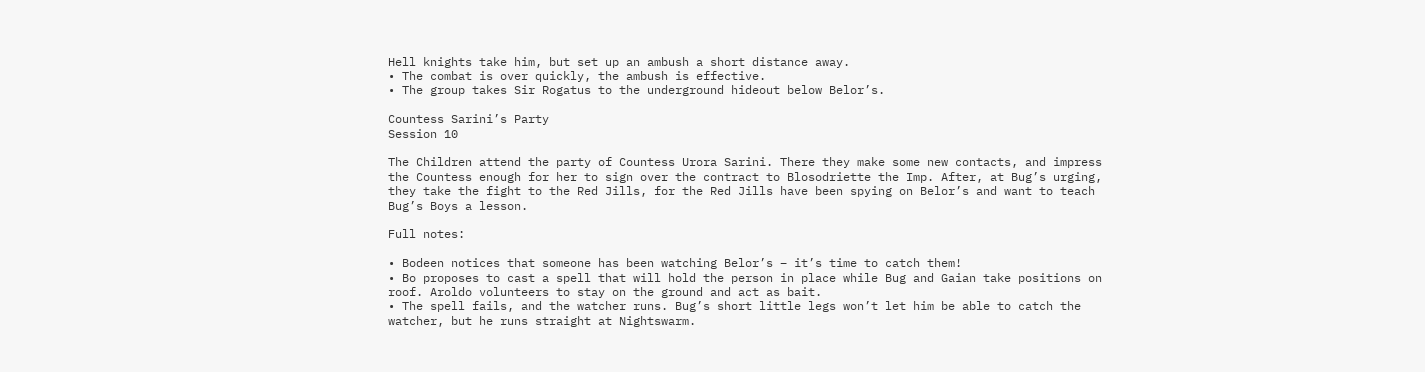Hell knights take him, but set up an ambush a short distance away.
• The combat is over quickly, the ambush is effective.
• The group takes Sir Rogatus to the underground hideout below Belor’s.

Countess Sarini’s Party
Session 10

The Children attend the party of Countess Urora Sarini. There they make some new contacts, and impress the Countess enough for her to sign over the contract to Blosodriette the Imp. After, at Bug’s urging, they take the fight to the Red Jills, for the Red Jills have been spying on Belor’s and want to teach Bug’s Boys a lesson.

Full notes:

• Bodeen notices that someone has been watching Belor’s – it’s time to catch them!
• Bo proposes to cast a spell that will hold the person in place while Bug and Gaian take positions on roof. Aroldo volunteers to stay on the ground and act as bait.
• The spell fails, and the watcher runs. Bug’s short little legs won’t let him be able to catch the watcher, but he runs straight at Nightswarm.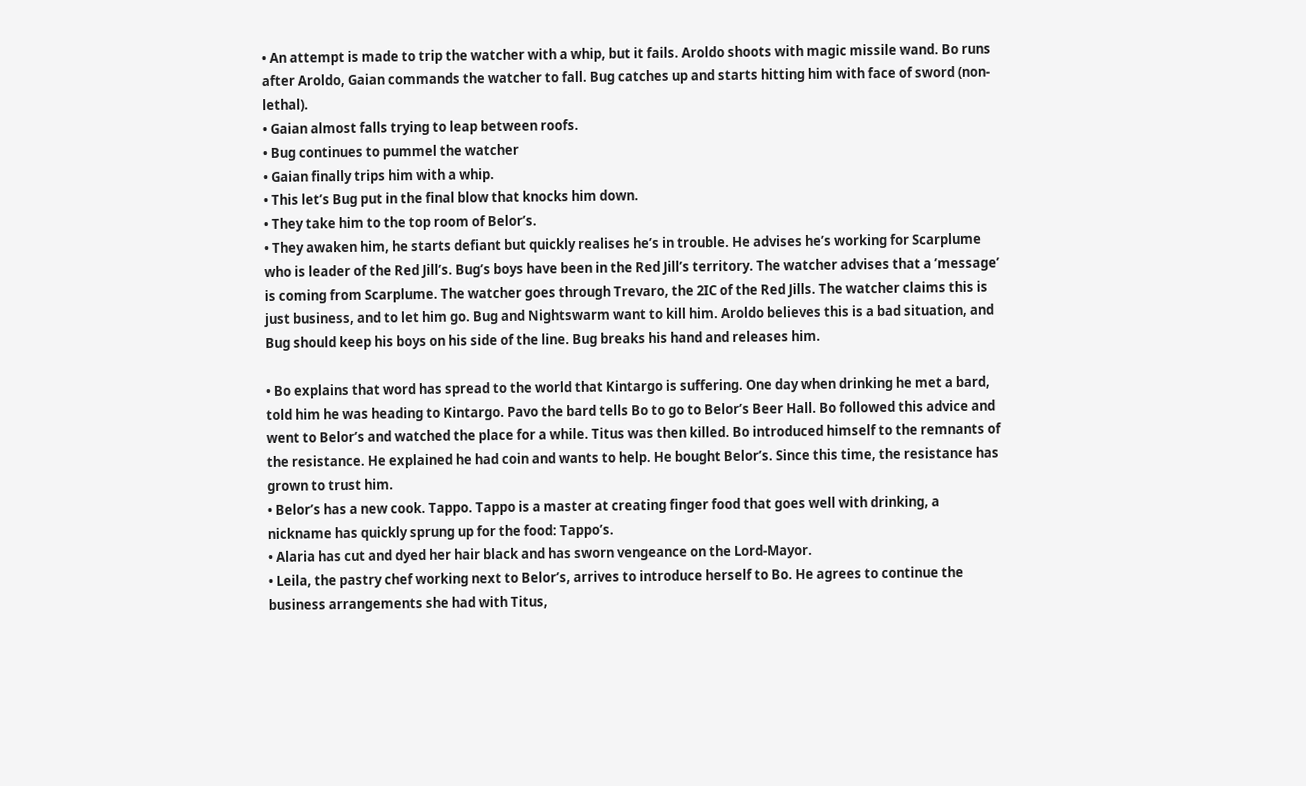• An attempt is made to trip the watcher with a whip, but it fails. Aroldo shoots with magic missile wand. Bo runs after Aroldo, Gaian commands the watcher to fall. Bug catches up and starts hitting him with face of sword (non-lethal).
• Gaian almost falls trying to leap between roofs.
• Bug continues to pummel the watcher
• Gaian finally trips him with a whip.
• This let’s Bug put in the final blow that knocks him down.
• They take him to the top room of Belor’s.
• They awaken him, he starts defiant but quickly realises he’s in trouble. He advises he’s working for Scarplume who is leader of the Red Jill’s. Bug’s boys have been in the Red Jill’s territory. The watcher advises that a ’message’ is coming from Scarplume. The watcher goes through Trevaro, the 2IC of the Red Jills. The watcher claims this is just business, and to let him go. Bug and Nightswarm want to kill him. Aroldo believes this is a bad situation, and Bug should keep his boys on his side of the line. Bug breaks his hand and releases him.

• Bo explains that word has spread to the world that Kintargo is suffering. One day when drinking he met a bard, told him he was heading to Kintargo. Pavo the bard tells Bo to go to Belor’s Beer Hall. Bo followed this advice and went to Belor’s and watched the place for a while. Titus was then killed. Bo introduced himself to the remnants of the resistance. He explained he had coin and wants to help. He bought Belor’s. Since this time, the resistance has grown to trust him.
• Belor’s has a new cook. Tappo. Tappo is a master at creating finger food that goes well with drinking, a nickname has quickly sprung up for the food: Tappo’s.
• Alaria has cut and dyed her hair black and has sworn vengeance on the Lord-Mayor.
• Leila, the pastry chef working next to Belor’s, arrives to introduce herself to Bo. He agrees to continue the business arrangements she had with Titus,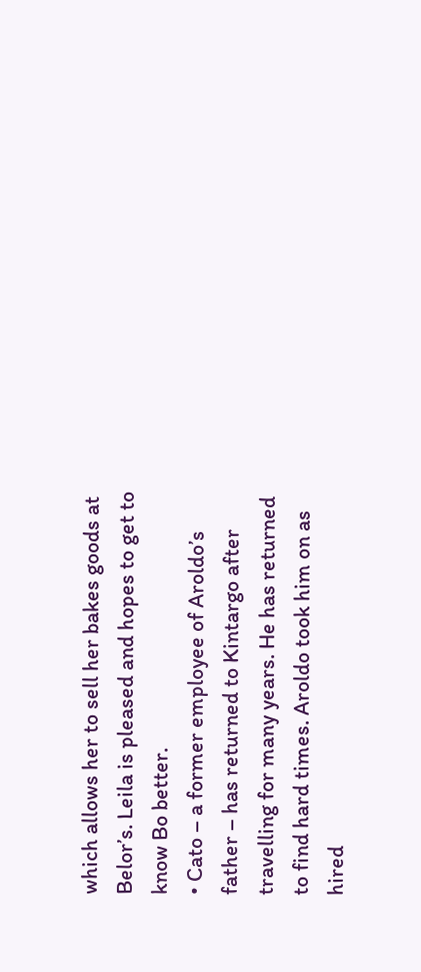which allows her to sell her bakes goods at Belor’s. Leila is pleased and hopes to get to know Bo better.
• Cato – a former employee of Aroldo’s father – has returned to Kintargo after travelling for many years. He has returned to find hard times. Aroldo took him on as hired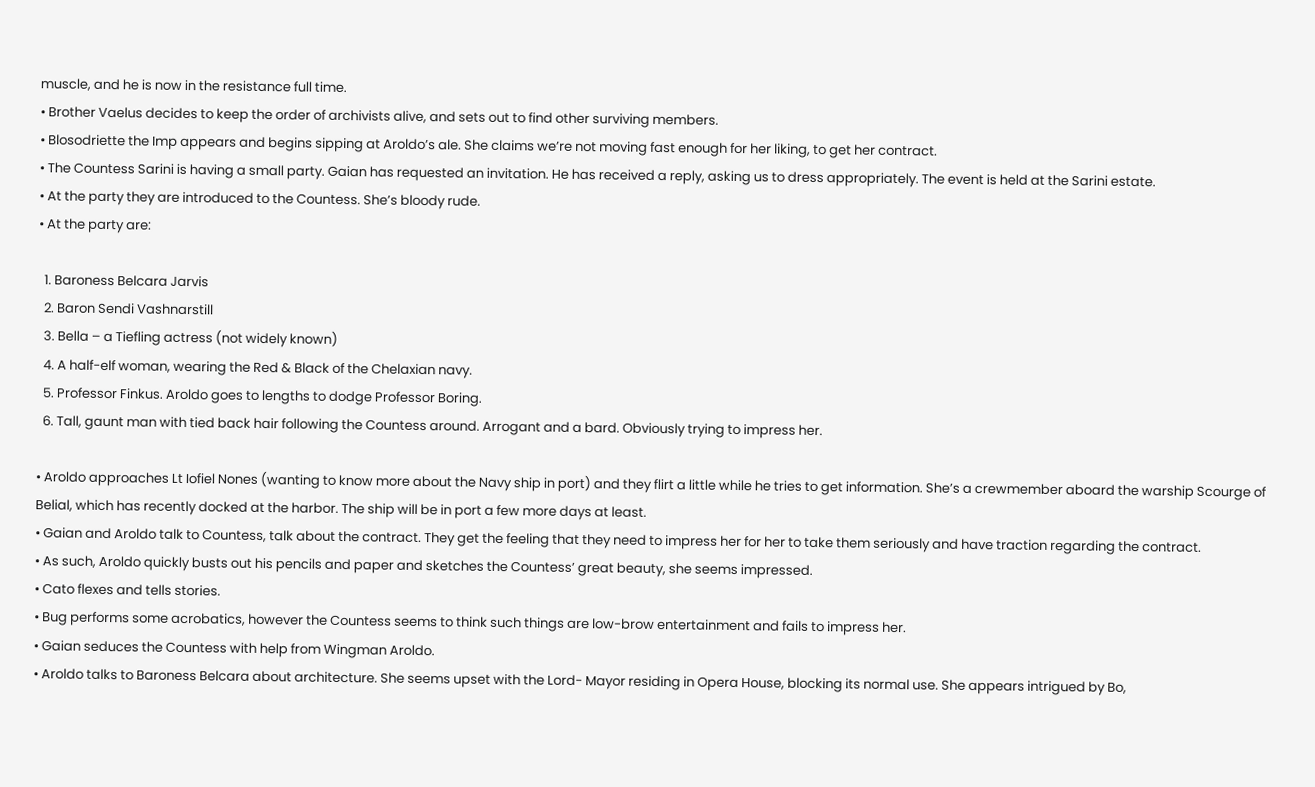muscle, and he is now in the resistance full time.
• Brother Vaelus decides to keep the order of archivists alive, and sets out to find other surviving members.
• Blosodriette the Imp appears and begins sipping at Aroldo’s ale. She claims we’re not moving fast enough for her liking, to get her contract.
• The Countess Sarini is having a small party. Gaian has requested an invitation. He has received a reply, asking us to dress appropriately. The event is held at the Sarini estate.
• At the party they are introduced to the Countess. She’s bloody rude.
• At the party are:

  1. Baroness Belcara Jarvis
  2. Baron Sendi Vashnarstill
  3. Bella – a Tiefling actress (not widely known)
  4. A half-elf woman, wearing the Red & Black of the Chelaxian navy.
  5. Professor Finkus. Aroldo goes to lengths to dodge Professor Boring.
  6. Tall, gaunt man with tied back hair following the Countess around. Arrogant and a bard. Obviously trying to impress her.

• Aroldo approaches Lt Iofiel Nones (wanting to know more about the Navy ship in port) and they flirt a little while he tries to get information. She’s a crewmember aboard the warship Scourge of Belial, which has recently docked at the harbor. The ship will be in port a few more days at least.
• Gaian and Aroldo talk to Countess, talk about the contract. They get the feeling that they need to impress her for her to take them seriously and have traction regarding the contract.
• As such, Aroldo quickly busts out his pencils and paper and sketches the Countess’ great beauty, she seems impressed.
• Cato flexes and tells stories.
• Bug performs some acrobatics, however the Countess seems to think such things are low-brow entertainment and fails to impress her.
• Gaian seduces the Countess with help from Wingman Aroldo.
• Aroldo talks to Baroness Belcara about architecture. She seems upset with the Lord- Mayor residing in Opera House, blocking its normal use. She appears intrigued by Bo,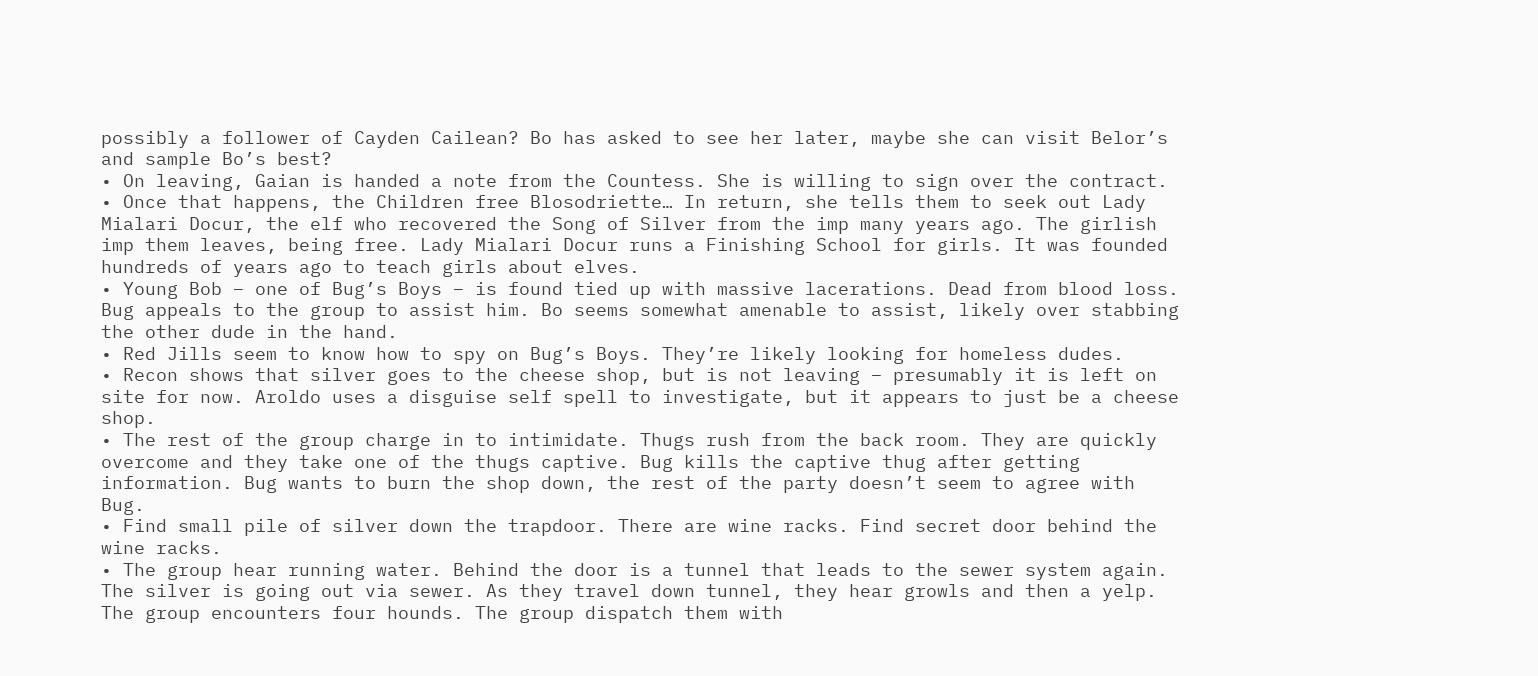possibly a follower of Cayden Cailean? Bo has asked to see her later, maybe she can visit Belor’s and sample Bo’s best?
• On leaving, Gaian is handed a note from the Countess. She is willing to sign over the contract.
• Once that happens, the Children free Blosodriette… In return, she tells them to seek out Lady Mialari Docur, the elf who recovered the Song of Silver from the imp many years ago. The girlish imp them leaves, being free. Lady Mialari Docur runs a Finishing School for girls. It was founded hundreds of years ago to teach girls about elves.
• Young Bob – one of Bug’s Boys – is found tied up with massive lacerations. Dead from blood loss. Bug appeals to the group to assist him. Bo seems somewhat amenable to assist, likely over stabbing the other dude in the hand.
• Red Jills seem to know how to spy on Bug’s Boys. They’re likely looking for homeless dudes.
• Recon shows that silver goes to the cheese shop, but is not leaving – presumably it is left on site for now. Aroldo uses a disguise self spell to investigate, but it appears to just be a cheese shop.
• The rest of the group charge in to intimidate. Thugs rush from the back room. They are quickly overcome and they take one of the thugs captive. Bug kills the captive thug after getting information. Bug wants to burn the shop down, the rest of the party doesn’t seem to agree with Bug.
• Find small pile of silver down the trapdoor. There are wine racks. Find secret door behind the wine racks.
• The group hear running water. Behind the door is a tunnel that leads to the sewer system again. The silver is going out via sewer. As they travel down tunnel, they hear growls and then a yelp. The group encounters four hounds. The group dispatch them with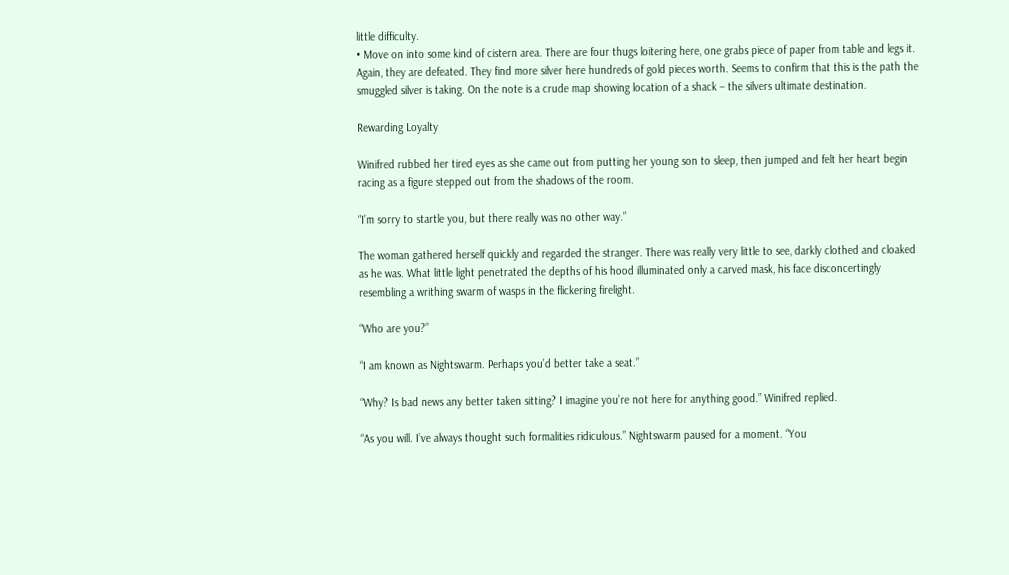little difficulty.
• Move on into some kind of cistern area. There are four thugs loitering here, one grabs piece of paper from table and legs it. Again, they are defeated. They find more silver here hundreds of gold pieces worth. Seems to confirm that this is the path the smuggled silver is taking. On the note is a crude map showing location of a shack – the silvers ultimate destination.

Rewarding Loyalty

Winifred rubbed her tired eyes as she came out from putting her young son to sleep, then jumped and felt her heart begin racing as a figure stepped out from the shadows of the room.

“I’m sorry to startle you, but there really was no other way.”

The woman gathered herself quickly and regarded the stranger. There was really very little to see, darkly clothed and cloaked as he was. What little light penetrated the depths of his hood illuminated only a carved mask, his face disconcertingly resembling a writhing swarm of wasps in the flickering firelight.

“Who are you?”

“I am known as Nightswarm. Perhaps you’d better take a seat.”

“Why? Is bad news any better taken sitting? I imagine you’re not here for anything good.” Winifred replied.

“As you will. I’ve always thought such formalities ridiculous.” Nightswarm paused for a moment. “You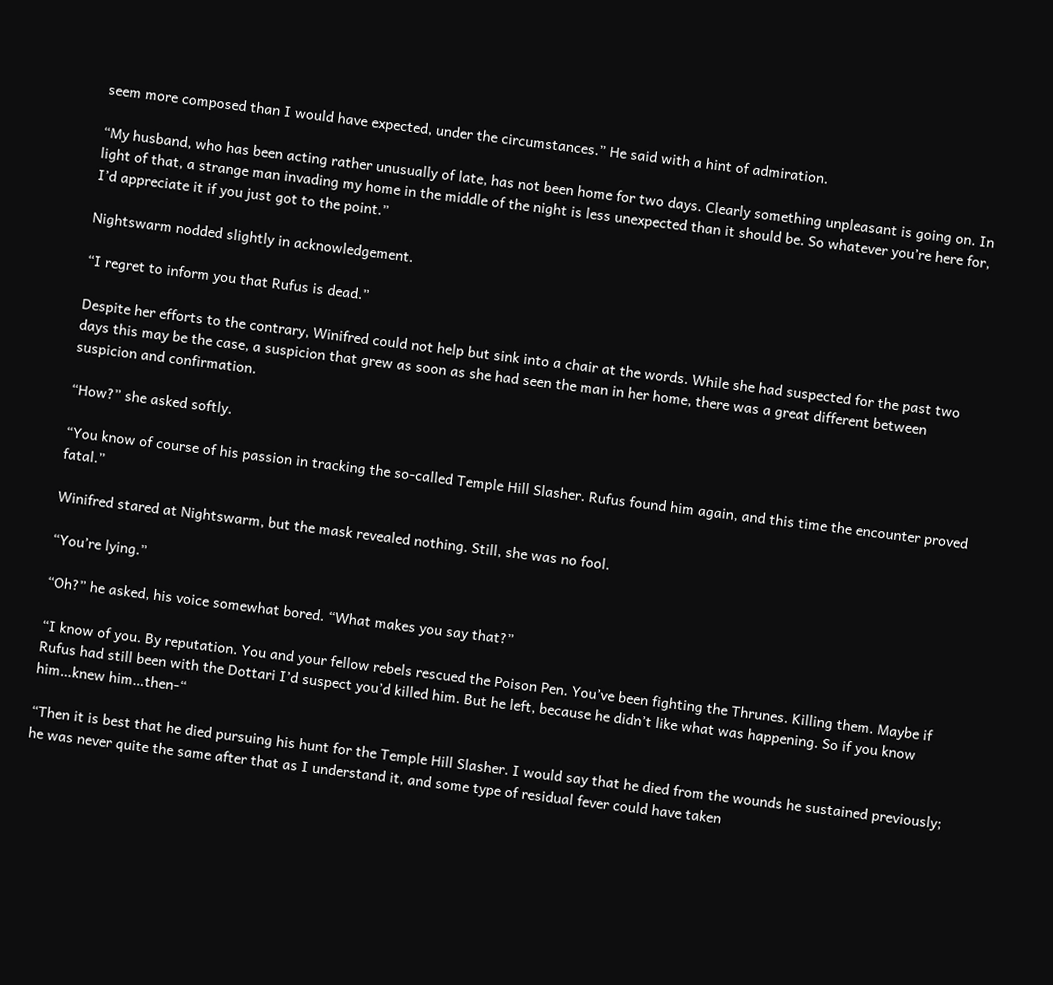seem more composed than I would have expected, under the circumstances.” He said with a hint of admiration.

“My husband, who has been acting rather unusually of late, has not been home for two days. Clearly something unpleasant is going on. In light of that, a strange man invading my home in the middle of the night is less unexpected than it should be. So whatever you’re here for, I’d appreciate it if you just got to the point.”

Nightswarm nodded slightly in acknowledgement.

“I regret to inform you that Rufus is dead.”

Despite her efforts to the contrary, Winifred could not help but sink into a chair at the words. While she had suspected for the past two days this may be the case, a suspicion that grew as soon as she had seen the man in her home, there was a great different between suspicion and confirmation.

“How?” she asked softly.

“You know of course of his passion in tracking the so-called Temple Hill Slasher. Rufus found him again, and this time the encounter proved fatal.”

Winifred stared at Nightswarm, but the mask revealed nothing. Still, she was no fool.

“You’re lying.”

“Oh?” he asked, his voice somewhat bored. “What makes you say that?”

“I know of you. By reputation. You and your fellow rebels rescued the Poison Pen. You’ve been fighting the Thrunes. Killing them. Maybe if Rufus had still been with the Dottari I’d suspect you’d killed him. But he left, because he didn’t like what was happening. So if you know him…knew him…then-“

“Then it is best that he died pursuing his hunt for the Temple Hill Slasher. I would say that he died from the wounds he sustained previously; he was never quite the same after that as I understand it, and some type of residual fever could have taken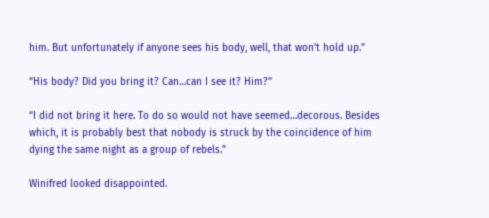him. But unfortunately if anyone sees his body, well, that won’t hold up.”

“His body? Did you bring it? Can…can I see it? Him?”

“I did not bring it here. To do so would not have seemed…decorous. Besides which, it is probably best that nobody is struck by the coincidence of him dying the same night as a group of rebels.”

Winifred looked disappointed.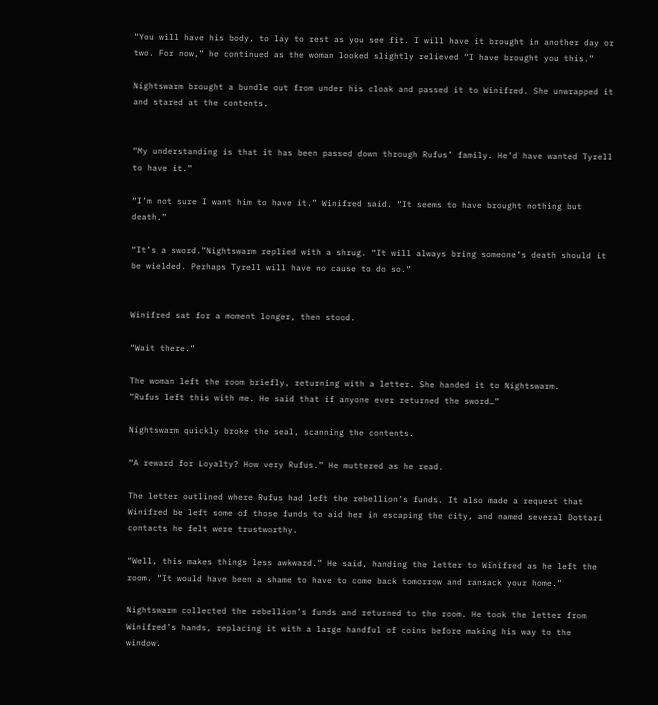“You will have his body, to lay to rest as you see fit. I will have it brought in another day or two. For now,” he continued as the woman looked slightly relieved “I have brought you this.”

Nightswarm brought a bundle out from under his cloak and passed it to Winifred. She unwrapped it and stared at the contents.


“My understanding is that it has been passed down through Rufus’ family. He’d have wanted Tyrell to have it.”

“I’m not sure I want him to have it.” Winifred said. “It seems to have brought nothing but death.”

“It’s a sword.”Nightswarm replied with a shrug. “It will always bring someone’s death should it be wielded. Perhaps Tyrell will have no cause to do so.”


Winifred sat for a moment longer, then stood.

“Wait there.”

The woman left the room briefly, returning with a letter. She handed it to Nightswarm.
“Rufus left this with me. He said that if anyone ever returned the sword…”

Nightswarm quickly broke the seal, scanning the contents.

“A reward for Loyalty? How very Rufus.” He muttered as he read.

The letter outlined where Rufus had left the rebellion’s funds. It also made a request that Winifred be left some of those funds to aid her in escaping the city, and named several Dottari contacts he felt were trustworthy.

“Well, this makes things less awkward.” He said, handing the letter to Winifred as he left the room. “It would have been a shame to have to come back tomorrow and ransack your home.”

Nightswarm collected the rebellion’s funds and returned to the room. He took the letter from Winifred’s hands, replacing it with a large handful of coins before making his way to the window.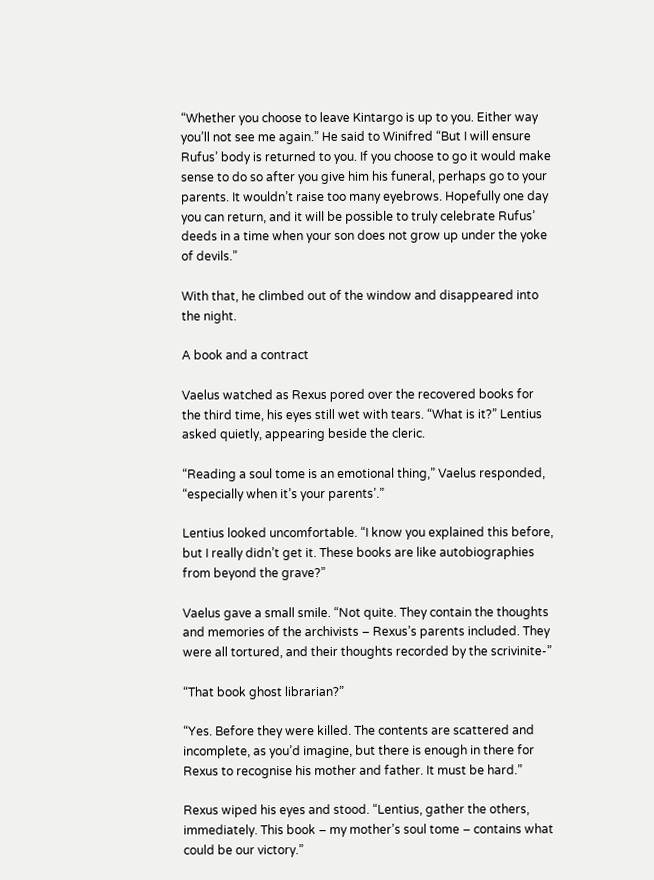“Whether you choose to leave Kintargo is up to you. Either way you’ll not see me again.” He said to Winifred “But I will ensure Rufus’ body is returned to you. If you choose to go it would make sense to do so after you give him his funeral, perhaps go to your parents. It wouldn’t raise too many eyebrows. Hopefully one day you can return, and it will be possible to truly celebrate Rufus’ deeds in a time when your son does not grow up under the yoke of devils.”

With that, he climbed out of the window and disappeared into the night.

A book and a contract

Vaelus watched as Rexus pored over the recovered books for the third time, his eyes still wet with tears. “What is it?” Lentius asked quietly, appearing beside the cleric.

“Reading a soul tome is an emotional thing,” Vaelus responded, “especially when it’s your parents’.”

Lentius looked uncomfortable. “I know you explained this before, but I really didn’t get it. These books are like autobiographies from beyond the grave?”

Vaelus gave a small smile. “Not quite. They contain the thoughts and memories of the archivists – Rexus’s parents included. They were all tortured, and their thoughts recorded by the scrivinite-”

“That book ghost librarian?”

“Yes. Before they were killed. The contents are scattered and incomplete, as you’d imagine, but there is enough in there for Rexus to recognise his mother and father. It must be hard.”

Rexus wiped his eyes and stood. “Lentius, gather the others, immediately. This book – my mother’s soul tome – contains what could be our victory.”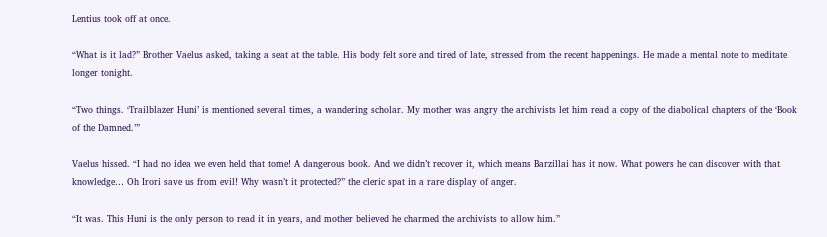Lentius took off at once.

“What is it lad?” Brother Vaelus asked, taking a seat at the table. His body felt sore and tired of late, stressed from the recent happenings. He made a mental note to meditate longer tonight.

“Two things. ‘Trailblazer Huni’ is mentioned several times, a wandering scholar. My mother was angry the archivists let him read a copy of the diabolical chapters of the ‘Book of the Damned.’”

Vaelus hissed. “I had no idea we even held that tome! A dangerous book. And we didn’t recover it, which means Barzillai has it now. What powers he can discover with that knowledge… Oh Irori save us from evil! Why wasn’t it protected?” the cleric spat in a rare display of anger.

“It was. This Huni is the only person to read it in years, and mother believed he charmed the archivists to allow him.”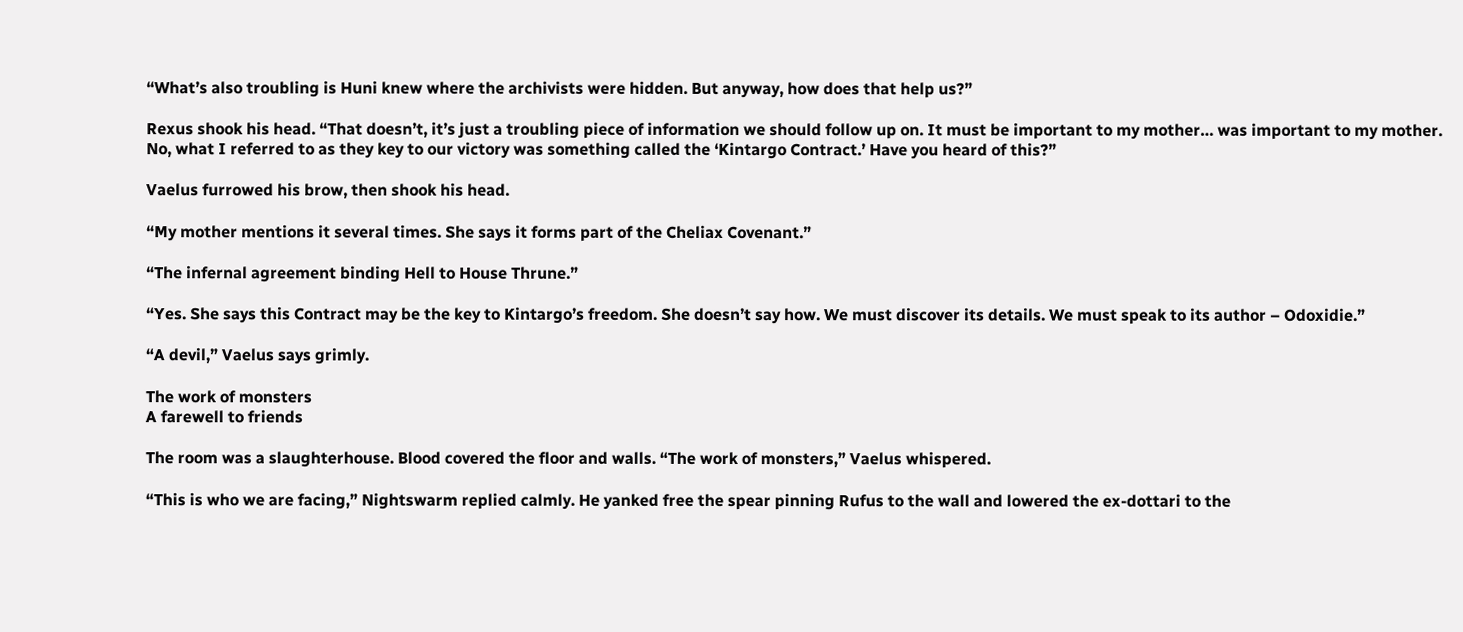“What’s also troubling is Huni knew where the archivists were hidden. But anyway, how does that help us?”

Rexus shook his head. “That doesn’t, it’s just a troubling piece of information we should follow up on. It must be important to my mother… was important to my mother. No, what I referred to as they key to our victory was something called the ‘Kintargo Contract.’ Have you heard of this?”

Vaelus furrowed his brow, then shook his head.

“My mother mentions it several times. She says it forms part of the Cheliax Covenant.”

“The infernal agreement binding Hell to House Thrune.”

“Yes. She says this Contract may be the key to Kintargo’s freedom. She doesn’t say how. We must discover its details. We must speak to its author – Odoxidie.”

“A devil,” Vaelus says grimly.

The work of monsters
A farewell to friends

The room was a slaughterhouse. Blood covered the floor and walls. “The work of monsters,” Vaelus whispered.

“This is who we are facing,” Nightswarm replied calmly. He yanked free the spear pinning Rufus to the wall and lowered the ex-dottari to the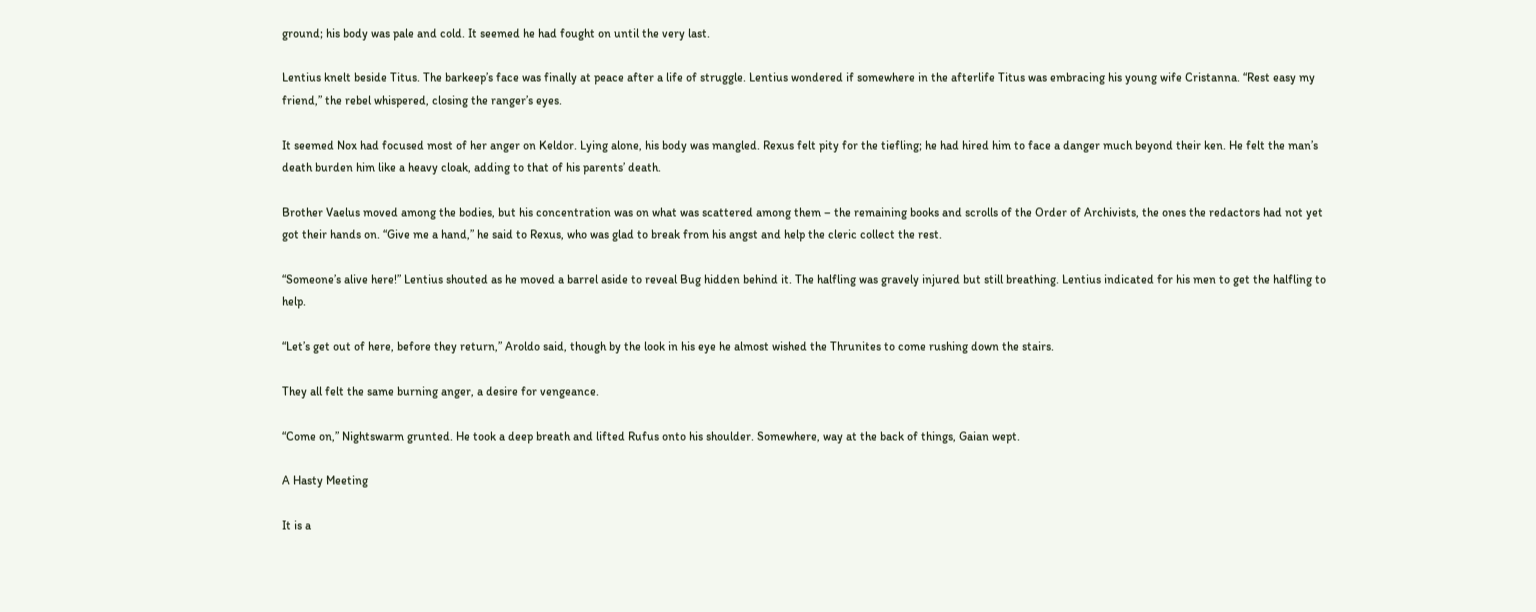ground; his body was pale and cold. It seemed he had fought on until the very last.

Lentius knelt beside Titus. The barkeep’s face was finally at peace after a life of struggle. Lentius wondered if somewhere in the afterlife Titus was embracing his young wife Cristanna. “Rest easy my friend,” the rebel whispered, closing the ranger’s eyes.

It seemed Nox had focused most of her anger on Keldor. Lying alone, his body was mangled. Rexus felt pity for the tiefling; he had hired him to face a danger much beyond their ken. He felt the man’s death burden him like a heavy cloak, adding to that of his parents’ death.

Brother Vaelus moved among the bodies, but his concentration was on what was scattered among them – the remaining books and scrolls of the Order of Archivists, the ones the redactors had not yet got their hands on. “Give me a hand,” he said to Rexus, who was glad to break from his angst and help the cleric collect the rest.

“Someone’s alive here!” Lentius shouted as he moved a barrel aside to reveal Bug hidden behind it. The halfling was gravely injured but still breathing. Lentius indicated for his men to get the halfling to help.

“Let’s get out of here, before they return,” Aroldo said, though by the look in his eye he almost wished the Thrunites to come rushing down the stairs.

They all felt the same burning anger, a desire for vengeance.

“Come on,” Nightswarm grunted. He took a deep breath and lifted Rufus onto his shoulder. Somewhere, way at the back of things, Gaian wept.

A Hasty Meeting

It is a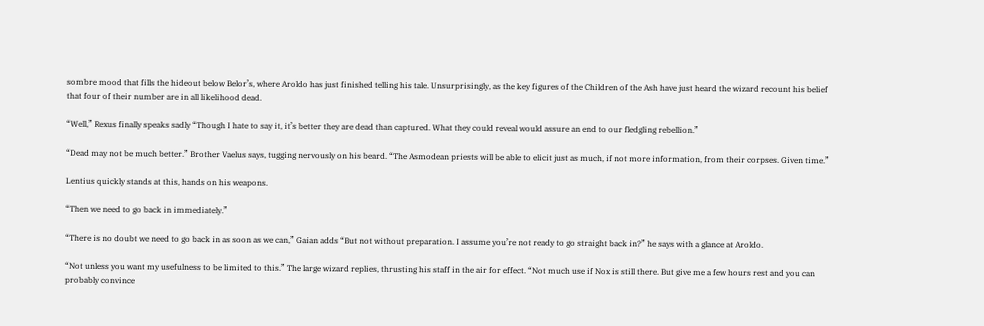sombre mood that fills the hideout below Belor’s, where Aroldo has just finished telling his tale. Unsurprisingly, as the key figures of the Children of the Ash have just heard the wizard recount his belief that four of their number are in all likelihood dead.

“Well,” Rexus finally speaks sadly “Though I hate to say it, it’s better they are dead than captured. What they could reveal would assure an end to our fledgling rebellion.”

“Dead may not be much better.” Brother Vaelus says, tugging nervously on his beard. “The Asmodean priests will be able to elicit just as much, if not more information, from their corpses. Given time.”

Lentius quickly stands at this, hands on his weapons.

“Then we need to go back in immediately.”

“There is no doubt we need to go back in as soon as we can,” Gaian adds “But not without preparation. I assume you’re not ready to go straight back in?” he says with a glance at Aroldo.

“Not unless you want my usefulness to be limited to this.” The large wizard replies, thrusting his staff in the air for effect. “Not much use if Nox is still there. But give me a few hours rest and you can probably convince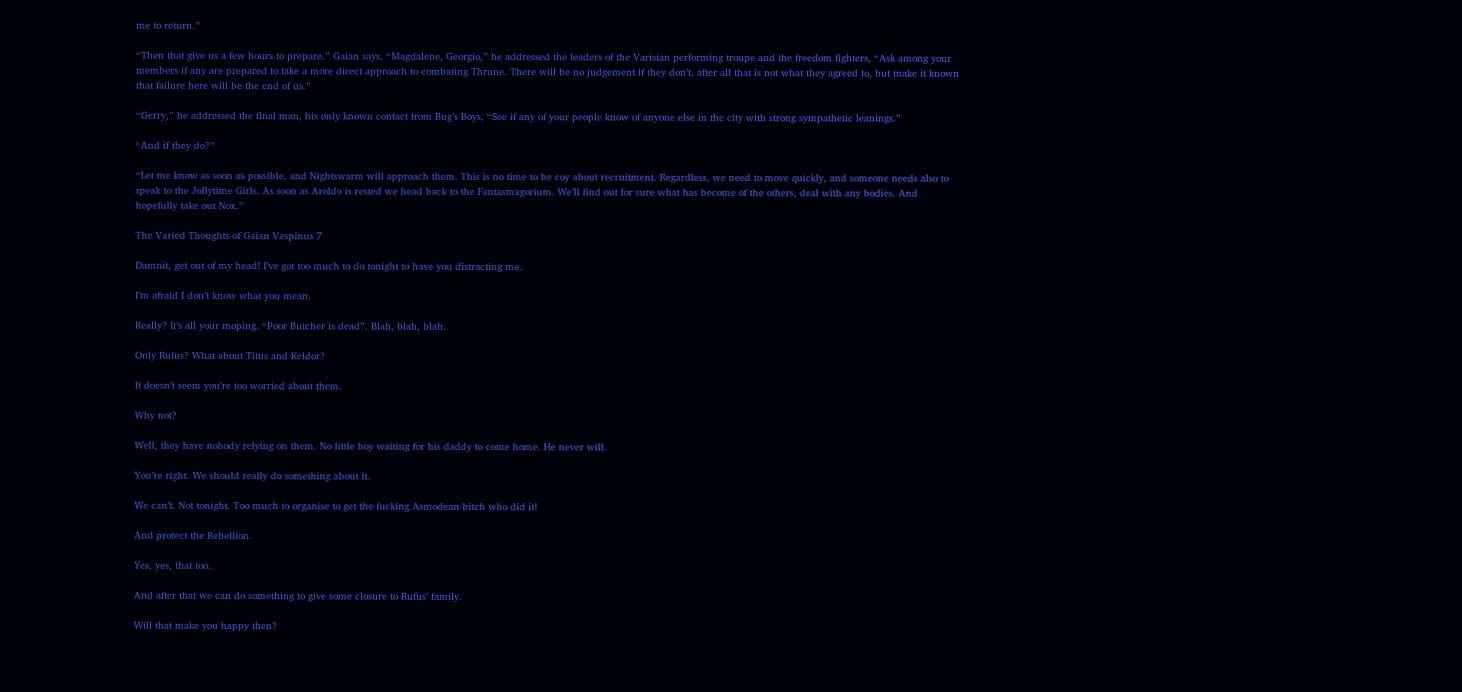me to return.”

“Then that give us a few hours to prepare.” Gaian says. “Magdalene, Georgio,” he addressed the leaders of the Varisian performing troupe and the freedom fighters, “Ask among your members if any are prepared to take a more direct approach to combating Thrune. There will be no judgement if they don’t, after all that is not what they agreed to, but make it known that failure here will be the end of us.”

“Gerry,” he addressed the final man, his only known contact from Bug’s Boys, “See if any of your people know of anyone else in the city with strong sympathetic leanings.”

“And if they do?”

“Let me know as soon as possible, and Nightswarm will approach them. This is no time to be coy about recruitment. Regardless, we need to move quickly, and someone needs also to speak to the Jollytime Girls. As soon as Aroldo is rested we head back to the Fantasmagorium. We’ll find out for sure what has become of the others, deal with any bodies. And hopefully take out Nox.”

The Varied Thoughts of Gaian Vespinus 7

Damnit, get out of my head! I’ve got too much to do tonight to have you distracting me.

I’m afraid I don’t know what you mean.

Really? It’s all your moping. “Poor Butcher is dead”. Blah, blah, blah.

Only Rufus? What about Titus and Keldor?

It doesn’t seem you’re too worried about them.

Why not?

Well, they have nobody relying on them. No little boy waiting for his daddy to come home. He never will.

You’re right. We should really do something about it.

We can’t. Not tonight. Too much to organise to get the fucking Asmodean bitch who did it!

And protect the Rebellion.

Yes, yes, that too.

And after that we can do something to give some closure to Rufus’ family.

Will that make you happy then?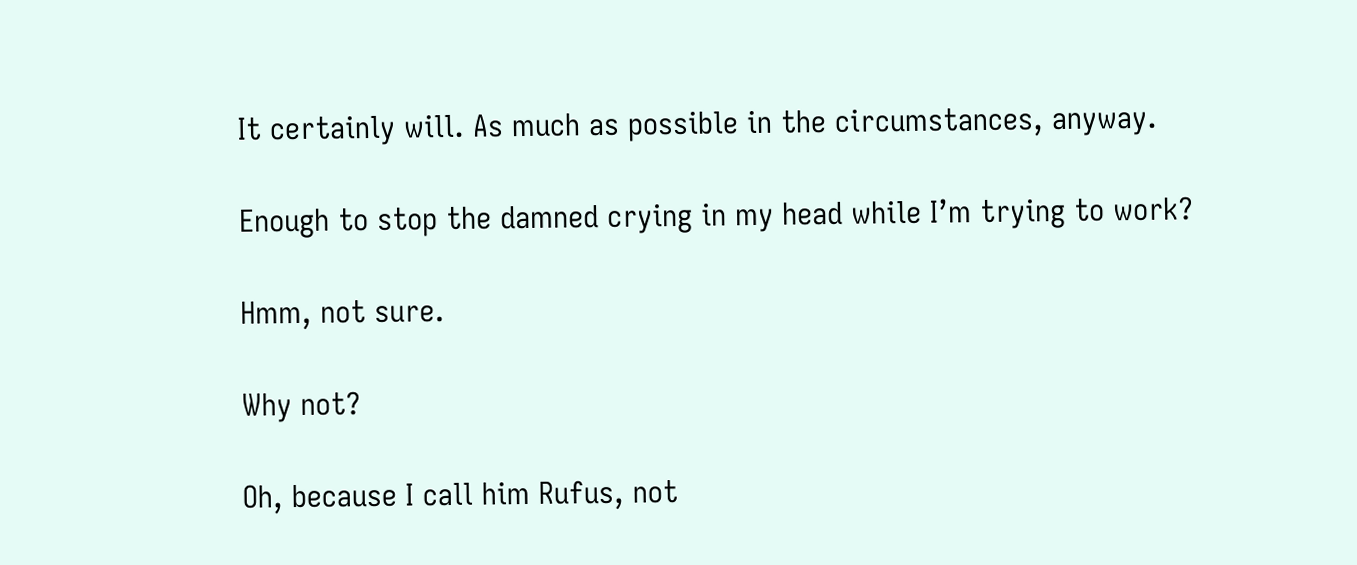It certainly will. As much as possible in the circumstances, anyway.

Enough to stop the damned crying in my head while I’m trying to work?

Hmm, not sure.

Why not?

Oh, because I call him Rufus, not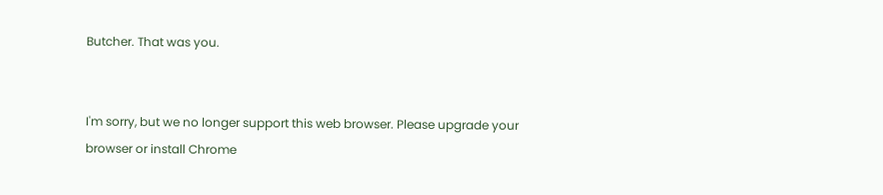Butcher. That was you.


I'm sorry, but we no longer support this web browser. Please upgrade your browser or install Chrome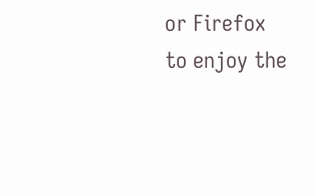or Firefox to enjoy the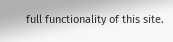full functionality of this site.